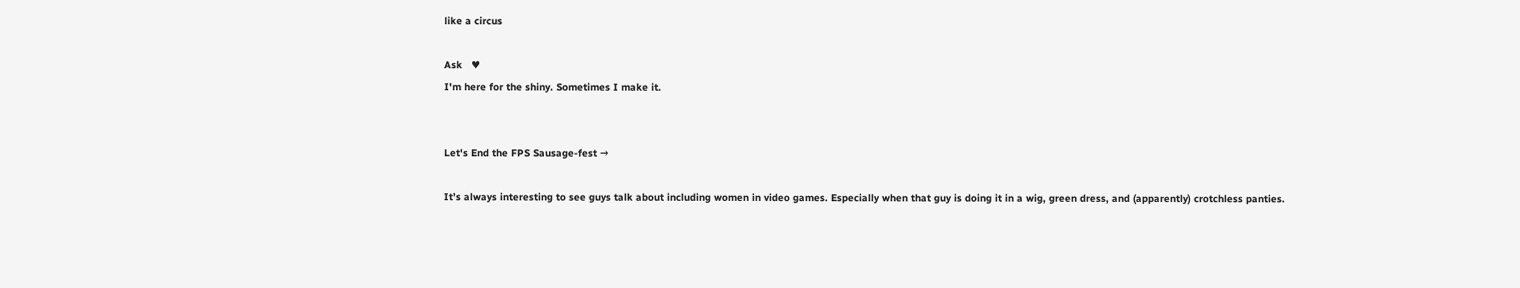like a circus

Ask   ♥
I'm here for the shiny. Sometimes I make it.


Let's End the FPS Sausage-fest →

It’s always interesting to see guys talk about including women in video games. Especially when that guy is doing it in a wig, green dress, and (apparently) crotchless panties.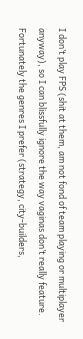I don’t play FPS (shit at them, am not fond of team playing or multiplayer anyway), so I can blissfully ignore the way vaginas don’t really feature. Fortunately the genres I prefer (strategy, city-builders,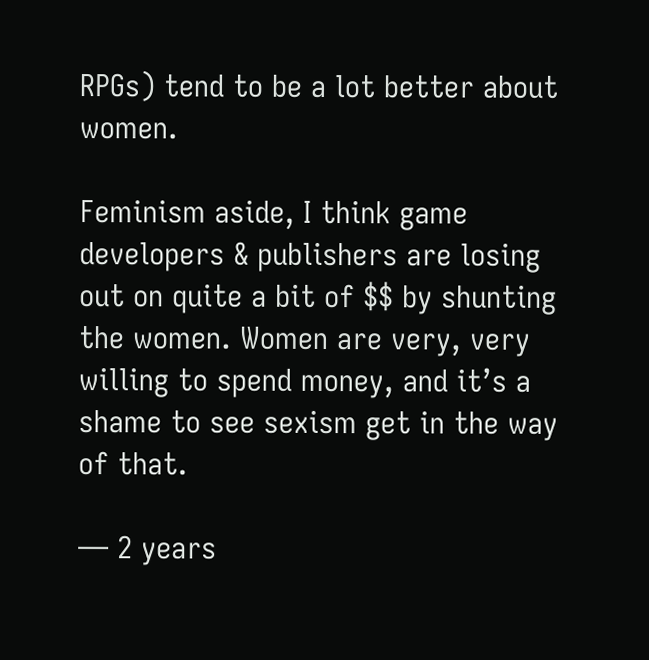RPGs) tend to be a lot better about women.

Feminism aside, I think game developers & publishers are losing out on quite a bit of $$ by shunting the women. Women are very, very willing to spend money, and it’s a shame to see sexism get in the way of that.

— 2 years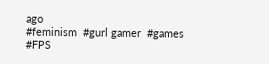ago
#feminism  #gurl gamer  #games  #FPS